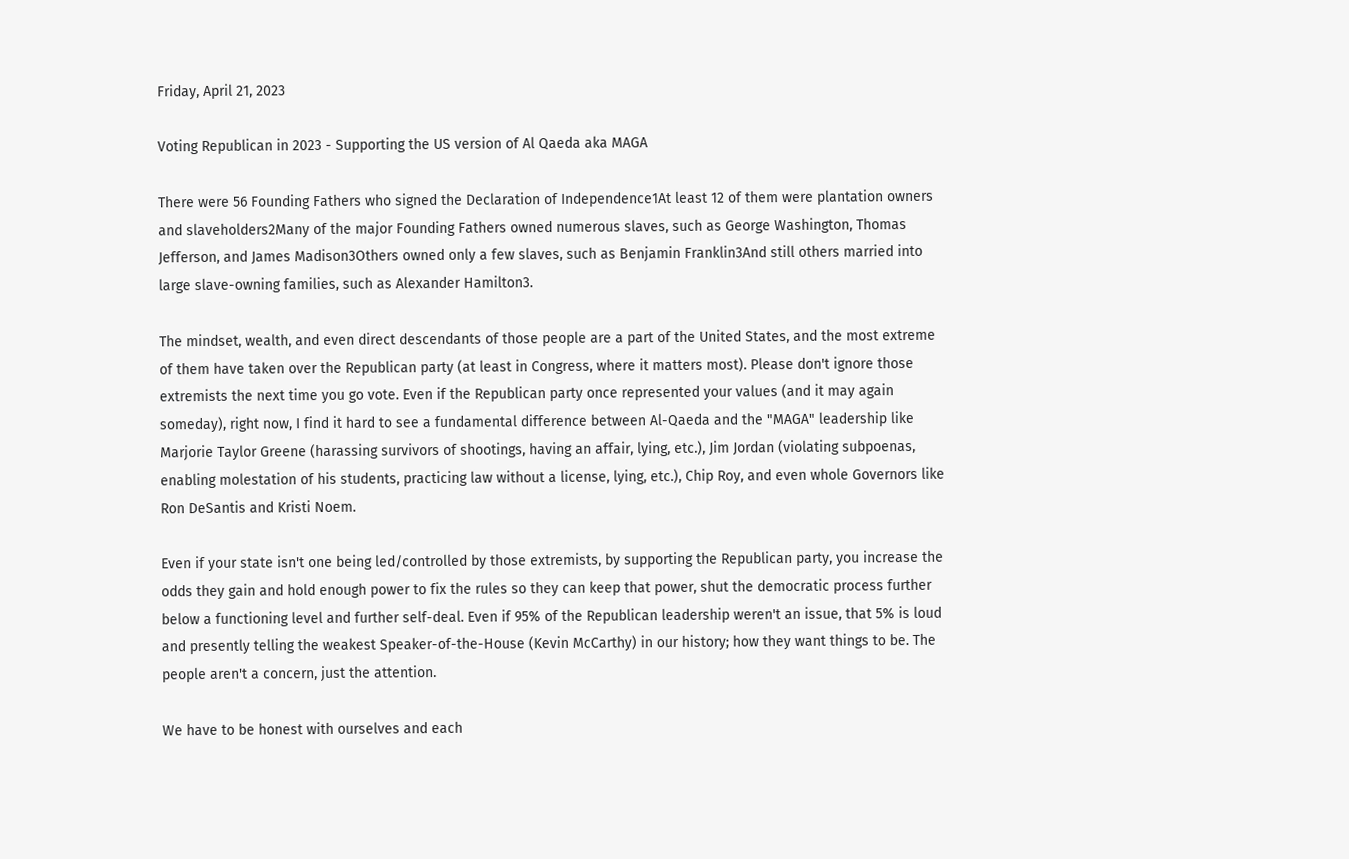Friday, April 21, 2023

Voting Republican in 2023 - Supporting the US version of Al Qaeda aka MAGA

There were 56 Founding Fathers who signed the Declaration of Independence1At least 12 of them were plantation owners and slaveholders2Many of the major Founding Fathers owned numerous slaves, such as George Washington, Thomas Jefferson, and James Madison3Others owned only a few slaves, such as Benjamin Franklin3And still others married into large slave-owning families, such as Alexander Hamilton3.

The mindset, wealth, and even direct descendants of those people are a part of the United States, and the most extreme of them have taken over the Republican party (at least in Congress, where it matters most). Please don't ignore those extremists the next time you go vote. Even if the Republican party once represented your values (and it may again someday), right now, I find it hard to see a fundamental difference between Al-Qaeda and the "MAGA" leadership like Marjorie Taylor Greene (harassing survivors of shootings, having an affair, lying, etc.), Jim Jordan (violating subpoenas, enabling molestation of his students, practicing law without a license, lying, etc.), Chip Roy, and even whole Governors like Ron DeSantis and Kristi Noem.

Even if your state isn't one being led/controlled by those extremists, by supporting the Republican party, you increase the odds they gain and hold enough power to fix the rules so they can keep that power, shut the democratic process further below a functioning level and further self-deal. Even if 95% of the Republican leadership weren't an issue, that 5% is loud and presently telling the weakest Speaker-of-the-House (Kevin McCarthy) in our history; how they want things to be. The people aren't a concern, just the attention.

We have to be honest with ourselves and each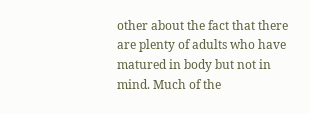other about the fact that there are plenty of adults who have matured in body but not in mind. Much of the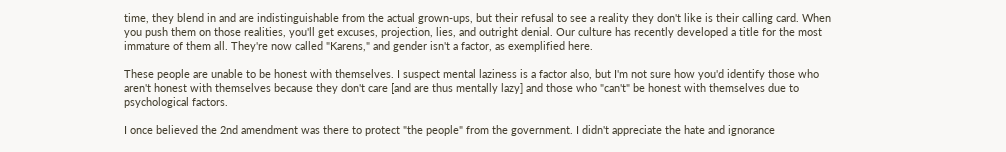time, they blend in and are indistinguishable from the actual grown-ups, but their refusal to see a reality they don't like is their calling card. When you push them on those realities, you'll get excuses, projection, lies, and outright denial. Our culture has recently developed a title for the most immature of them all. They're now called "Karens," and gender isn't a factor, as exemplified here.

These people are unable to be honest with themselves. I suspect mental laziness is a factor also, but I'm not sure how you'd identify those who aren't honest with themselves because they don't care [and are thus mentally lazy] and those who "can't" be honest with themselves due to psychological factors.

I once believed the 2nd amendment was there to protect "the people" from the government. I didn't appreciate the hate and ignorance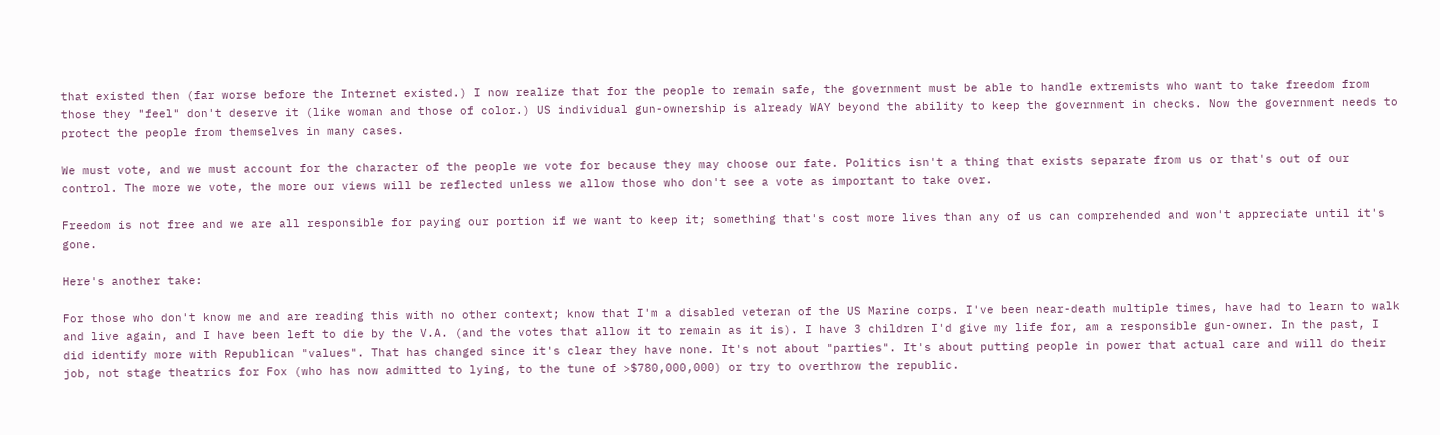that existed then (far worse before the Internet existed.) I now realize that for the people to remain safe, the government must be able to handle extremists who want to take freedom from those they "feel" don't deserve it (like woman and those of color.) US individual gun-ownership is already WAY beyond the ability to keep the government in checks. Now the government needs to protect the people from themselves in many cases.

We must vote, and we must account for the character of the people we vote for because they may choose our fate. Politics isn't a thing that exists separate from us or that's out of our control. The more we vote, the more our views will be reflected unless we allow those who don't see a vote as important to take over.

Freedom is not free and we are all responsible for paying our portion if we want to keep it; something that's cost more lives than any of us can comprehended and won't appreciate until it's gone.

Here's another take:

For those who don't know me and are reading this with no other context; know that I'm a disabled veteran of the US Marine corps. I've been near-death multiple times, have had to learn to walk and live again, and I have been left to die by the V.A. (and the votes that allow it to remain as it is). I have 3 children I'd give my life for, am a responsible gun-owner. In the past, I did identify more with Republican "values". That has changed since it's clear they have none. It's not about "parties". It's about putting people in power that actual care and will do their job, not stage theatrics for Fox (who has now admitted to lying, to the tune of >$780,000,000) or try to overthrow the republic.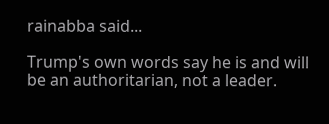rainabba said...

Trump's own words say he is and will be an authoritarian, not a leader.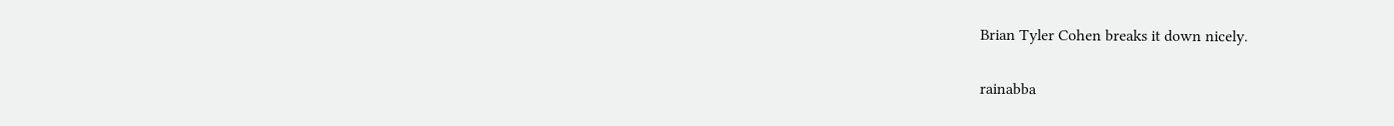Brian Tyler Cohen breaks it down nicely.

rainabba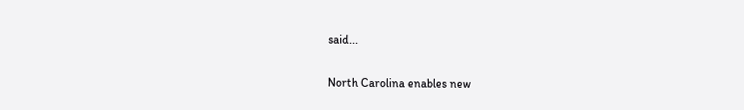said...

North Carolina enables new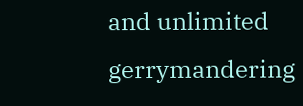and unlimited gerrymandering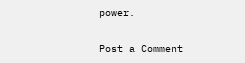power.

Post a Comment